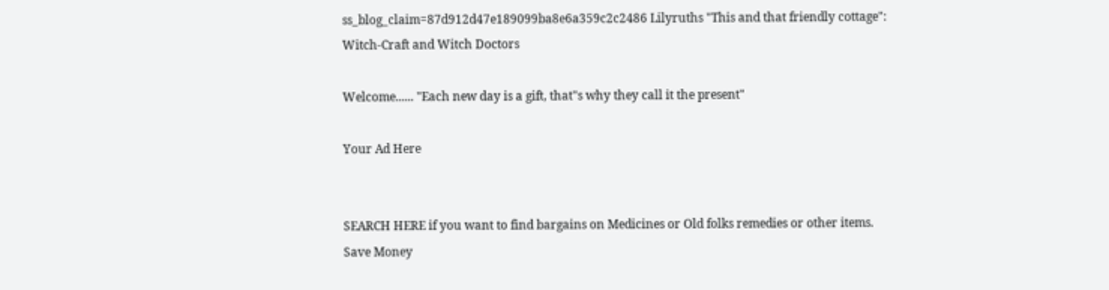ss_blog_claim=87d912d47e189099ba8e6a359c2c2486 Lilyruths "This and that friendly cottage": Witch-Craft and Witch Doctors

Welcome...... "Each new day is a gift, that"s why they call it the present"

Your Ad Here


SEARCH HERE if you want to find bargains on Medicines or Old folks remedies or other items. Save Money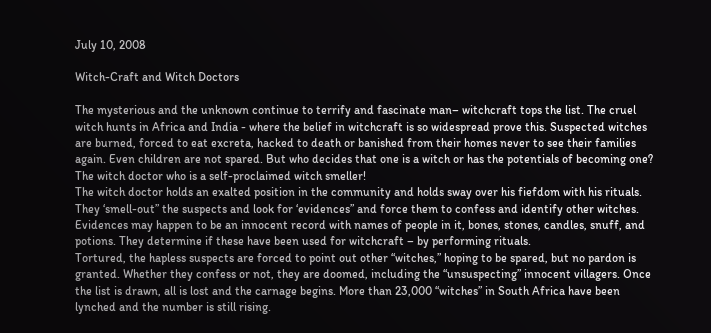July 10, 2008

Witch-Craft and Witch Doctors

The mysterious and the unknown continue to terrify and fascinate man– witchcraft tops the list. The cruel witch hunts in Africa and India - where the belief in witchcraft is so widespread prove this. Suspected witches are burned, forced to eat excreta, hacked to death or banished from their homes never to see their families again. Even children are not spared. But who decides that one is a witch or has the potentials of becoming one? The witch doctor who is a self-proclaimed witch smeller!
The witch doctor holds an exalted position in the community and holds sway over his fiefdom with his rituals. They ‘smell-out” the suspects and look for ‘evidences” and force them to confess and identify other witches. Evidences may happen to be an innocent record with names of people in it, bones, stones, candles, snuff, and potions. They determine if these have been used for witchcraft – by performing rituals.
Tortured, the hapless suspects are forced to point out other “witches,” hoping to be spared, but no pardon is granted. Whether they confess or not, they are doomed, including the “unsuspecting” innocent villagers. Once the list is drawn, all is lost and the carnage begins. More than 23,000 “witches” in South Africa have been lynched and the number is still rising.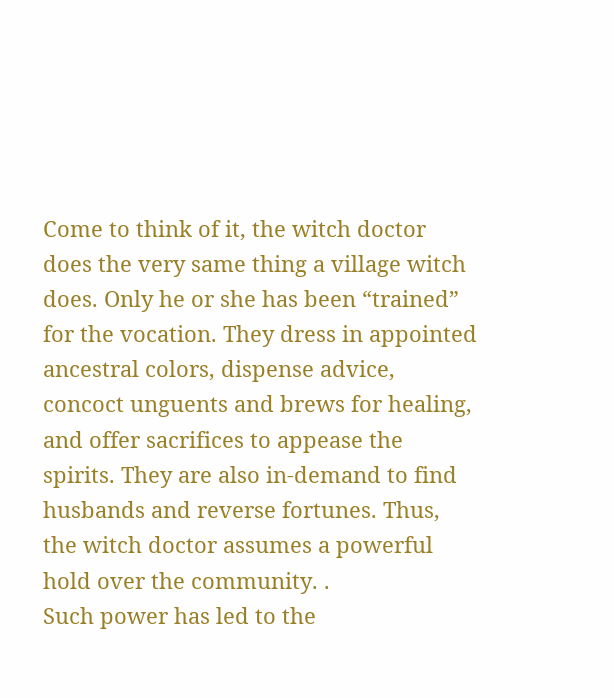Come to think of it, the witch doctor does the very same thing a village witch does. Only he or she has been “trained” for the vocation. They dress in appointed ancestral colors, dispense advice, concoct unguents and brews for healing, and offer sacrifices to appease the spirits. They are also in-demand to find husbands and reverse fortunes. Thus, the witch doctor assumes a powerful hold over the community. .
Such power has led to the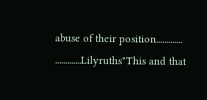abuse of their position............. .............Lilyruths"This and that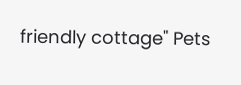friendly cottage" Pets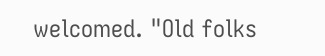welcomed. "Old folks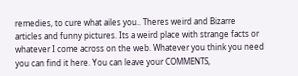remedies, to cure what ailes you.. Theres weird and Bizarre articles and funny pictures. Its a weird place with strange facts or whatever I come across on the web. Whatever you think you need you can find it here. You can leave your COMMENTS,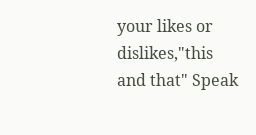your likes or dislikes,"this and that" Speak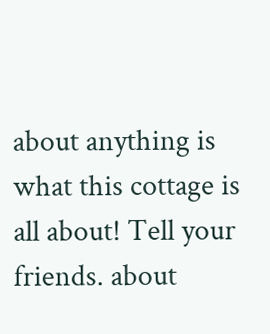about anything is what this cottage is all about! Tell your friends. about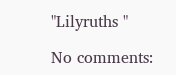"Lilyruths "

No comments: